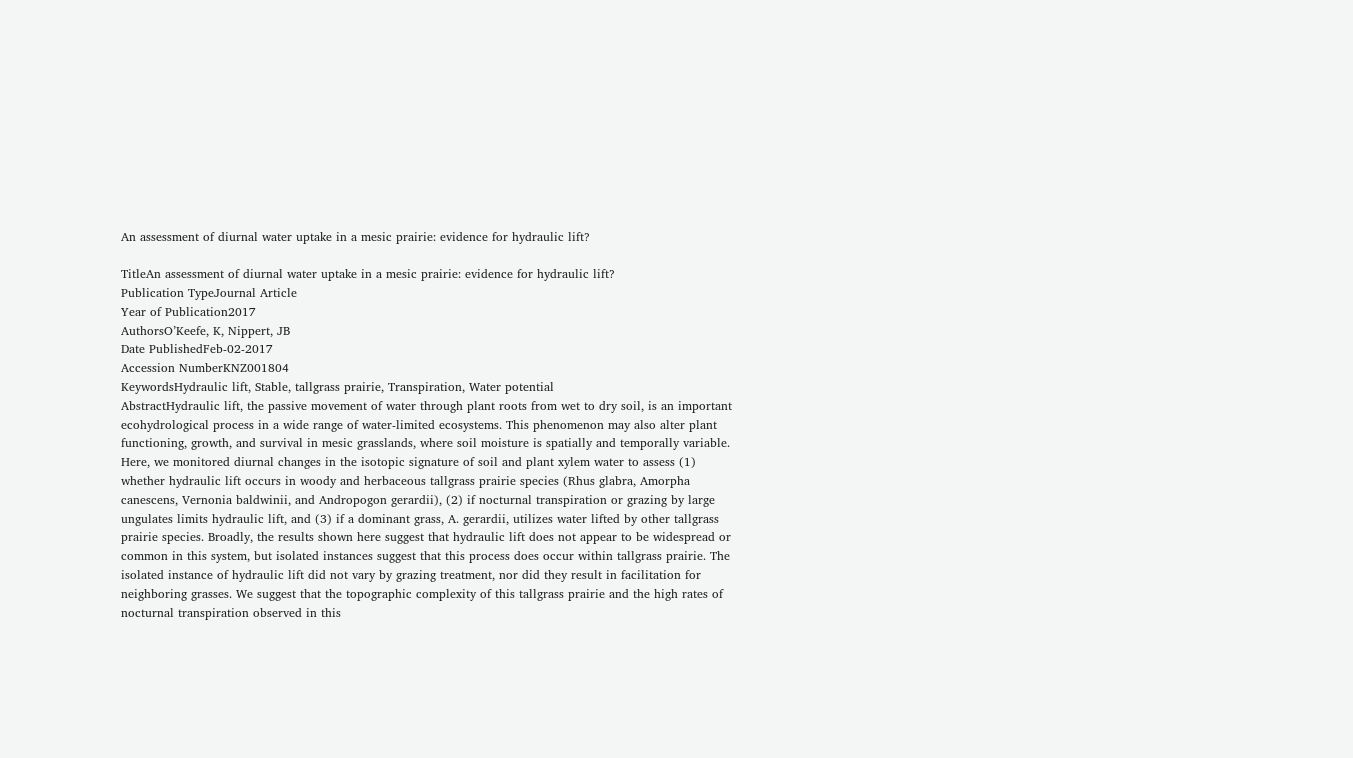An assessment of diurnal water uptake in a mesic prairie: evidence for hydraulic lift?

TitleAn assessment of diurnal water uptake in a mesic prairie: evidence for hydraulic lift?
Publication TypeJournal Article
Year of Publication2017
AuthorsO’Keefe, K, Nippert, JB
Date PublishedFeb-02-2017
Accession NumberKNZ001804
KeywordsHydraulic lift, Stable, tallgrass prairie, Transpiration, Water potential
AbstractHydraulic lift, the passive movement of water through plant roots from wet to dry soil, is an important ecohydrological process in a wide range of water-limited ecosystems. This phenomenon may also alter plant functioning, growth, and survival in mesic grasslands, where soil moisture is spatially and temporally variable. Here, we monitored diurnal changes in the isotopic signature of soil and plant xylem water to assess (1) whether hydraulic lift occurs in woody and herbaceous tallgrass prairie species (Rhus glabra, Amorpha canescens, Vernonia baldwinii, and Andropogon gerardii), (2) if nocturnal transpiration or grazing by large ungulates limits hydraulic lift, and (3) if a dominant grass, A. gerardii, utilizes water lifted by other tallgrass prairie species. Broadly, the results shown here suggest that hydraulic lift does not appear to be widespread or common in this system, but isolated instances suggest that this process does occur within tallgrass prairie. The isolated instance of hydraulic lift did not vary by grazing treatment, nor did they result in facilitation for neighboring grasses. We suggest that the topographic complexity of this tallgrass prairie and the high rates of nocturnal transpiration observed in this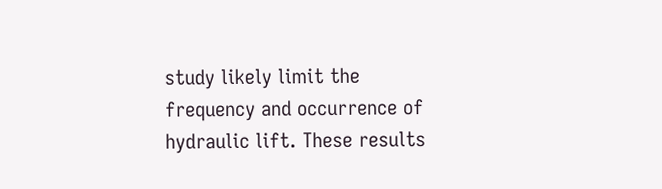study likely limit the frequency and occurrence of hydraulic lift. These results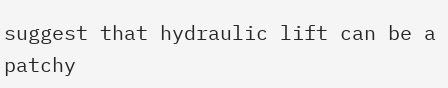suggest that hydraulic lift can be a patchy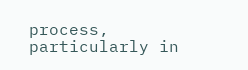process, particularly in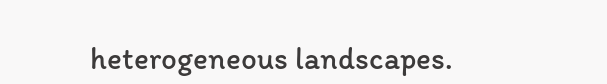heterogeneous landscapes.